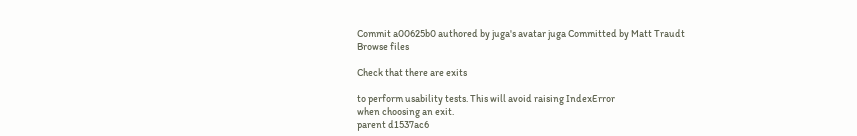Commit a00625b0 authored by juga's avatar juga Committed by Matt Traudt
Browse files

Check that there are exits

to perform usability tests. This will avoid raising IndexError
when choosing an exit.
parent d1537ac6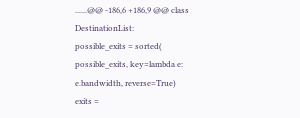......@@ -186,6 +186,9 @@ class DestinationList:
possible_exits = sorted(
possible_exits, key=lambda e: e.bandwidth, reverse=True)
exits =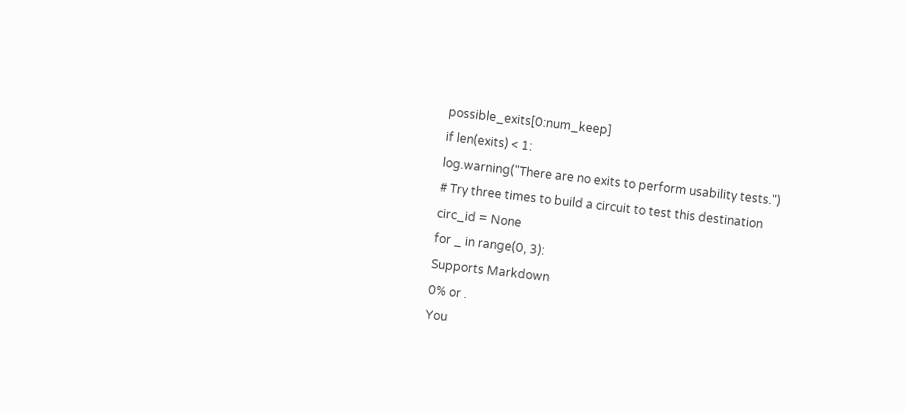possible_exits[0:num_keep]
if len(exits) < 1:
log.warning("There are no exits to perform usability tests.")
# Try three times to build a circuit to test this destination
circ_id = None
for _ in range(0, 3):
Supports Markdown
0% or .
You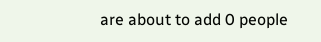are about to add 0 people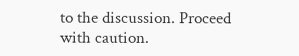to the discussion. Proceed with caution.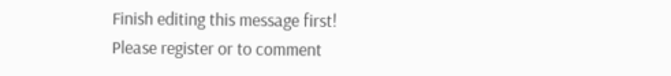Finish editing this message first!
Please register or to comment